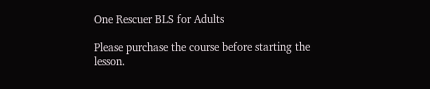One Rescuer BLS for Adults

Please purchase the course before starting the lesson.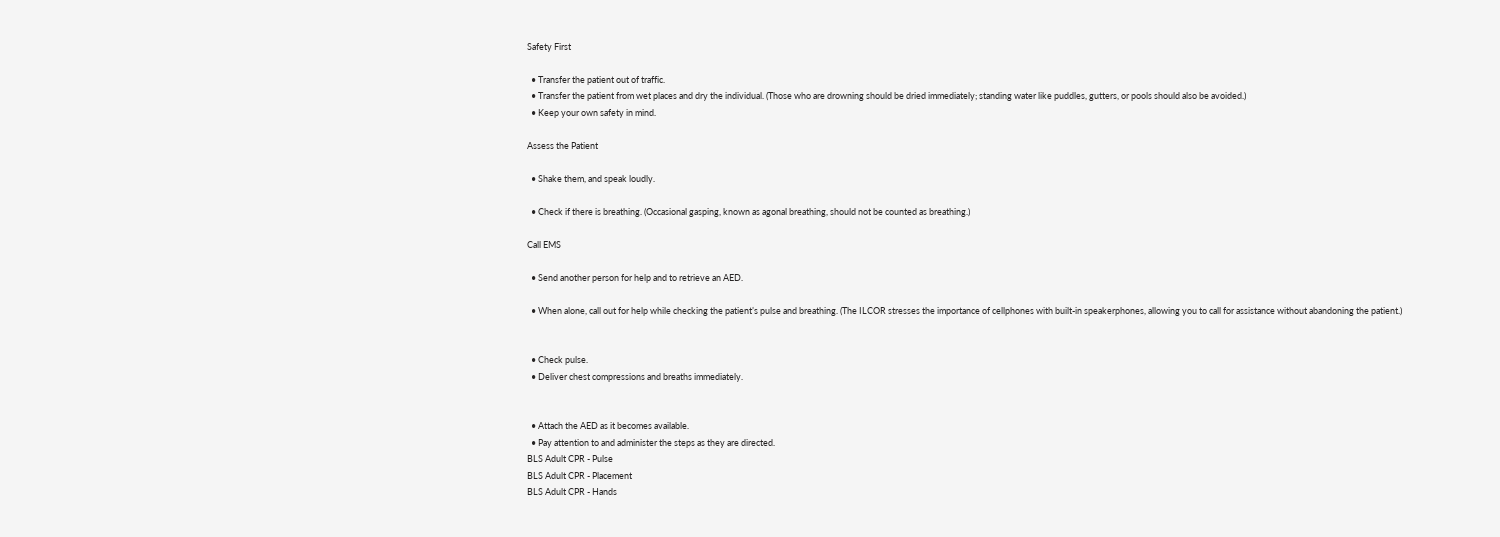Safety First

  • Transfer the patient out of traffic.
  • Transfer the patient from wet places and dry the individual. (Those who are drowning should be dried immediately; standing water like puddles, gutters, or pools should also be avoided.)
  • Keep your own safety in mind.

Assess the Patient

  • Shake them, and speak loudly.

  • Check if there is breathing. (Occasional gasping, known as agonal breathing, should not be counted as breathing.)

Call EMS

  • Send another person for help and to retrieve an AED.

  • When alone, call out for help while checking the patient’s pulse and breathing. (The ILCOR stresses the importance of cellphones with built-in speakerphones, allowing you to call for assistance without abandoning the patient.)


  • Check pulse.
  • Deliver chest compressions and breaths immediately.


  • Attach the AED as it becomes available.
  • Pay attention to and administer the steps as they are directed.
BLS Adult CPR - Pulse
BLS Adult CPR - Placement
BLS Adult CPR - Hands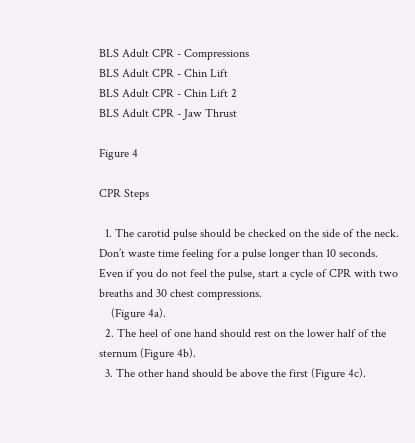BLS Adult CPR - Compressions
BLS Adult CPR - Chin Lift
BLS Adult CPR - Chin Lift 2
BLS Adult CPR - Jaw Thrust

Figure 4

CPR Steps

  1. The carotid pulse should be checked on the side of the neck. Don’t waste time feeling for a pulse longer than 10 seconds. Even if you do not feel the pulse, start a cycle of CPR with two breaths and 30 chest compressions.
    (Figure 4a).
  2. The heel of one hand should rest on the lower half of the sternum (Figure 4b).
  3. The other hand should be above the first (Figure 4c).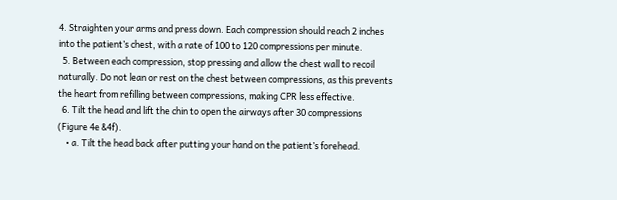4. Straighten your arms and press down. Each compression should reach 2 inches into the patient’s chest, with a rate of 100 to 120 compressions per minute.
  5. Between each compression, stop pressing and allow the chest wall to recoil naturally. Do not lean or rest on the chest between compressions, as this prevents the heart from refilling between compressions, making CPR less effective.
  6. Tilt the head and lift the chin to open the airways after 30 compressions (Figure 4e &4f).
    • a. Tilt the head back after putting your hand on the patient’s forehead.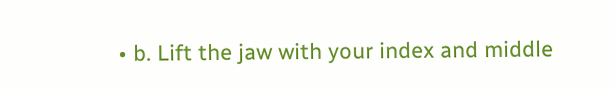• b. Lift the jaw with your index and middle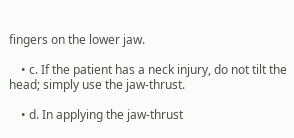fingers on the lower jaw.

    • c. If the patient has a neck injury, do not tilt the head; simply use the jaw-thrust.

    • d. In applying the jaw-thrust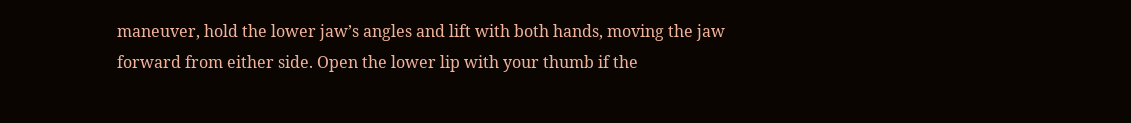maneuver, hold the lower jaw’s angles and lift with both hands, moving the jaw forward from either side. Open the lower lip with your thumb if the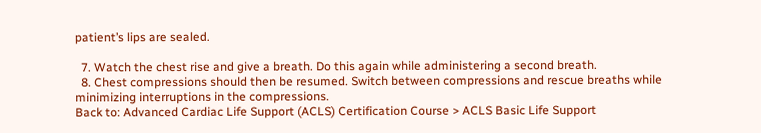patient’s lips are sealed.

  7. Watch the chest rise and give a breath. Do this again while administering a second breath.
  8. Chest compressions should then be resumed. Switch between compressions and rescue breaths while minimizing interruptions in the compressions.
Back to: Advanced Cardiac Life Support (ACLS) Certification Course > ACLS Basic Life Support